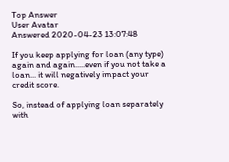Top Answer
User Avatar
Answered 2020-04-23 13:07:48

If you keep applying for loan (any type) again and again.....even if you not take a loan... it will negatively impact your credit score.

So, instead of applying loan separately with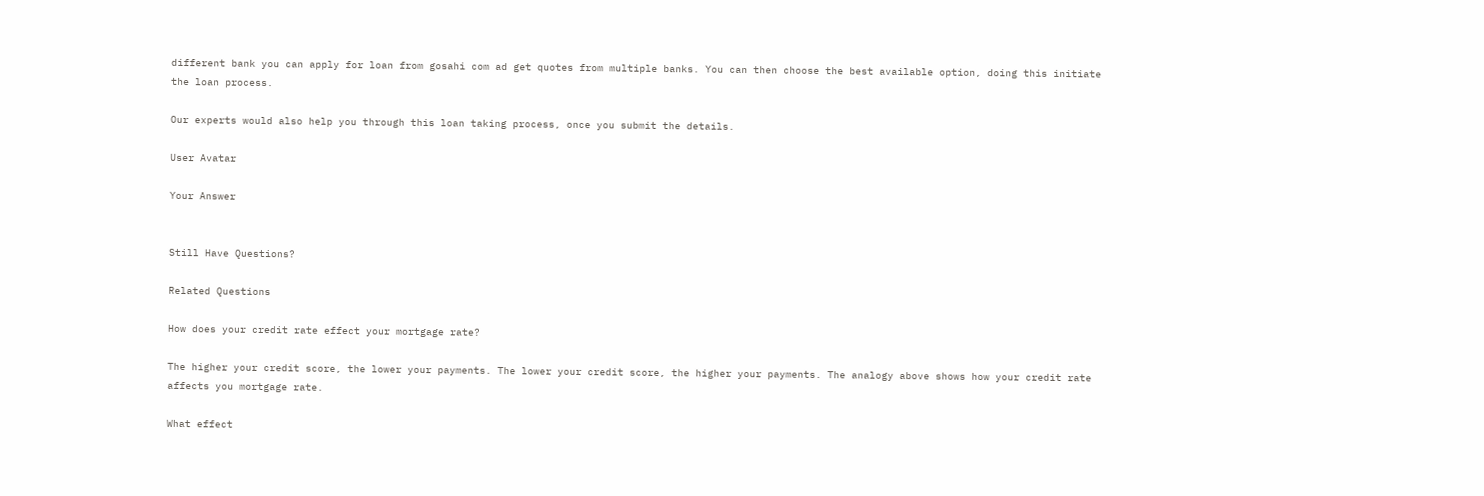different bank you can apply for loan from gosahi com ad get quotes from multiple banks. You can then choose the best available option, doing this initiate the loan process.

Our experts would also help you through this loan taking process, once you submit the details.

User Avatar

Your Answer


Still Have Questions?

Related Questions

How does your credit rate effect your mortgage rate?

The higher your credit score, the lower your payments. The lower your credit score, the higher your payments. The analogy above shows how your credit rate affects you mortgage rate.

What effect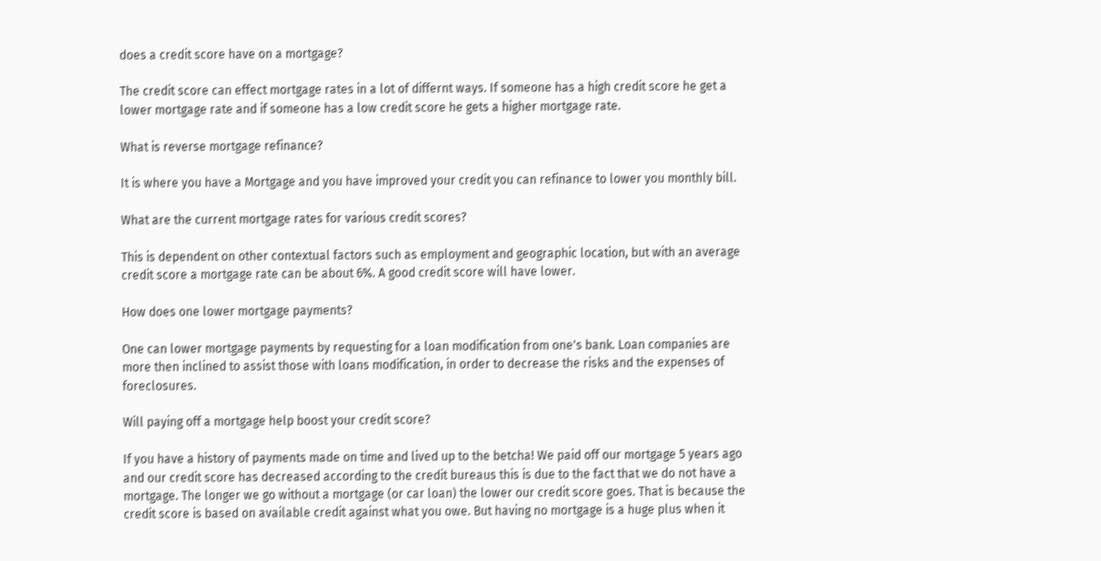does a credit score have on a mortgage?

The credit score can effect mortgage rates in a lot of differnt ways. If someone has a high credit score he get a lower mortgage rate and if someone has a low credit score he gets a higher mortgage rate.

What is reverse mortgage refinance?

It is where you have a Mortgage and you have improved your credit you can refinance to lower you monthly bill.

What are the current mortgage rates for various credit scores?

This is dependent on other contextual factors such as employment and geographic location, but with an average credit score a mortgage rate can be about 6%. A good credit score will have lower.

How does one lower mortgage payments?

One can lower mortgage payments by requesting for a loan modification from one's bank. Loan companies are more then inclined to assist those with loans modification, in order to decrease the risks and the expenses of foreclosures.

Will paying off a mortgage help boost your credit score?

If you have a history of payments made on time and lived up to the betcha! We paid off our mortgage 5 years ago and our credit score has decreased according to the credit bureaus this is due to the fact that we do not have a mortgage. The longer we go without a mortgage (or car loan) the lower our credit score goes. That is because the credit score is based on available credit against what you owe. But having no mortgage is a huge plus when it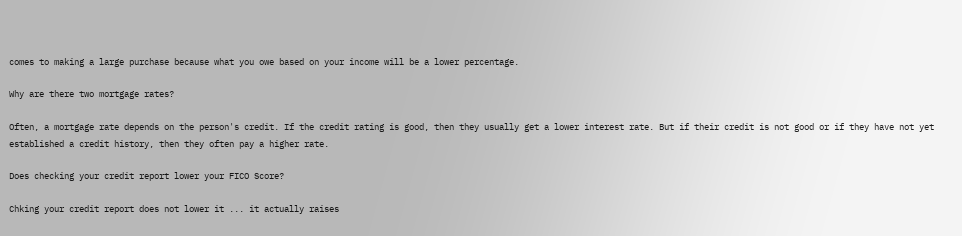comes to making a large purchase because what you owe based on your income will be a lower percentage.

Why are there two mortgage rates?

Often, a mortgage rate depends on the person's credit. If the credit rating is good, then they usually get a lower interest rate. But if their credit is not good or if they have not yet established a credit history, then they often pay a higher rate.

Does checking your credit report lower your FICO Score?

Chking your credit report does not lower it ... it actually raises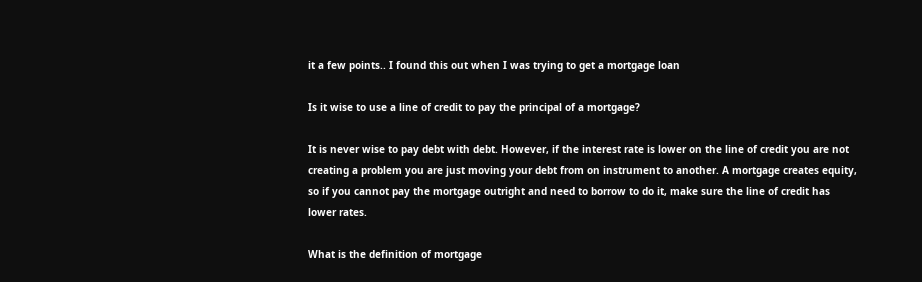it a few points.. I found this out when I was trying to get a mortgage loan

Is it wise to use a line of credit to pay the principal of a mortgage?

It is never wise to pay debt with debt. However, if the interest rate is lower on the line of credit you are not creating a problem you are just moving your debt from on instrument to another. A mortgage creates equity, so if you cannot pay the mortgage outright and need to borrow to do it, make sure the line of credit has lower rates.

What is the definition of mortgage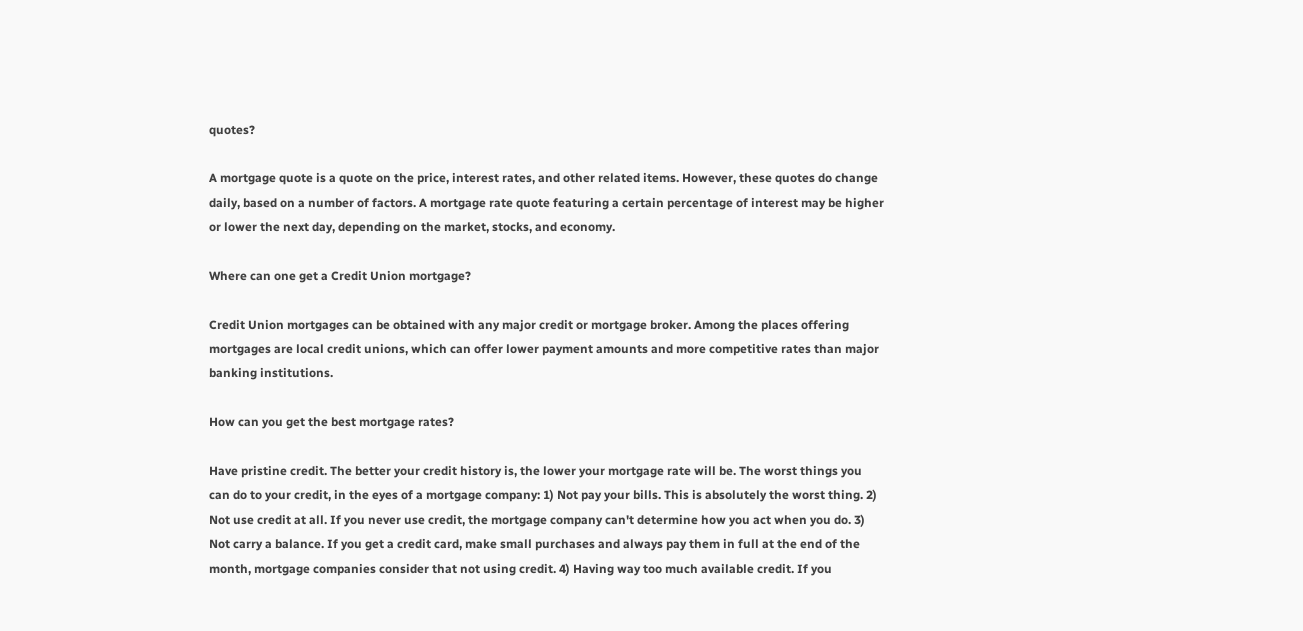quotes?

A mortgage quote is a quote on the price, interest rates, and other related items. However, these quotes do change daily, based on a number of factors. A mortgage rate quote featuring a certain percentage of interest may be higher or lower the next day, depending on the market, stocks, and economy.

Where can one get a Credit Union mortgage?

Credit Union mortgages can be obtained with any major credit or mortgage broker. Among the places offering mortgages are local credit unions, which can offer lower payment amounts and more competitive rates than major banking institutions.

How can you get the best mortgage rates?

Have pristine credit. The better your credit history is, the lower your mortgage rate will be. The worst things you can do to your credit, in the eyes of a mortgage company: 1) Not pay your bills. This is absolutely the worst thing. 2) Not use credit at all. If you never use credit, the mortgage company can't determine how you act when you do. 3) Not carry a balance. If you get a credit card, make small purchases and always pay them in full at the end of the month, mortgage companies consider that not using credit. 4) Having way too much available credit. If you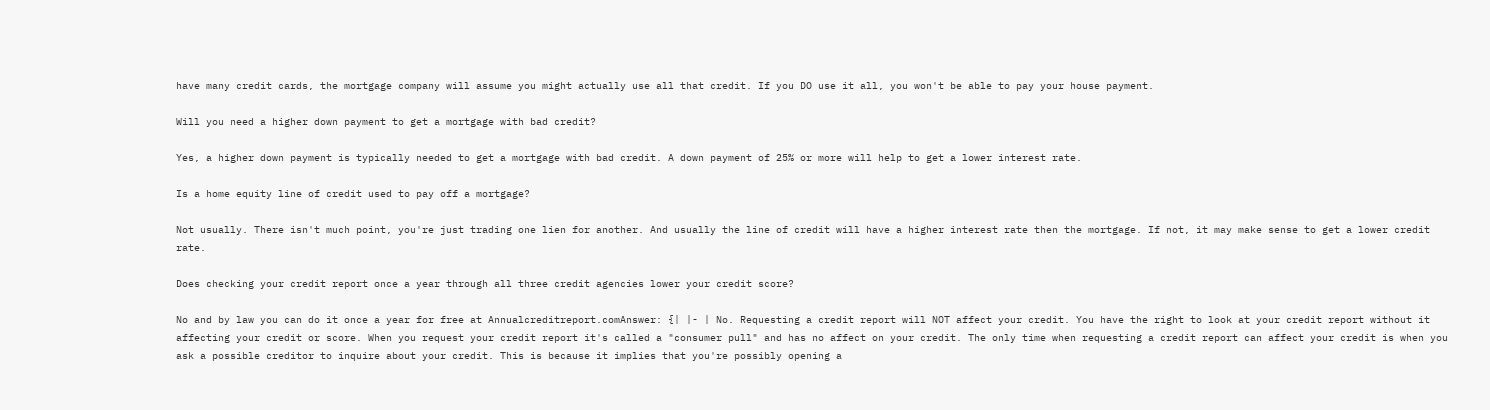have many credit cards, the mortgage company will assume you might actually use all that credit. If you DO use it all, you won't be able to pay your house payment.

Will you need a higher down payment to get a mortgage with bad credit?

Yes, a higher down payment is typically needed to get a mortgage with bad credit. A down payment of 25% or more will help to get a lower interest rate.

Is a home equity line of credit used to pay off a mortgage?

Not usually. There isn't much point, you're just trading one lien for another. And usually the line of credit will have a higher interest rate then the mortgage. If not, it may make sense to get a lower credit rate.

Does checking your credit report once a year through all three credit agencies lower your credit score?

No and by law you can do it once a year for free at Annualcreditreport.comAnswer: {| |- | No. Requesting a credit report will NOT affect your credit. You have the right to look at your credit report without it affecting your credit or score. When you request your credit report it's called a "consumer pull" and has no affect on your credit. The only time when requesting a credit report can affect your credit is when you ask a possible creditor to inquire about your credit. This is because it implies that you're possibly opening a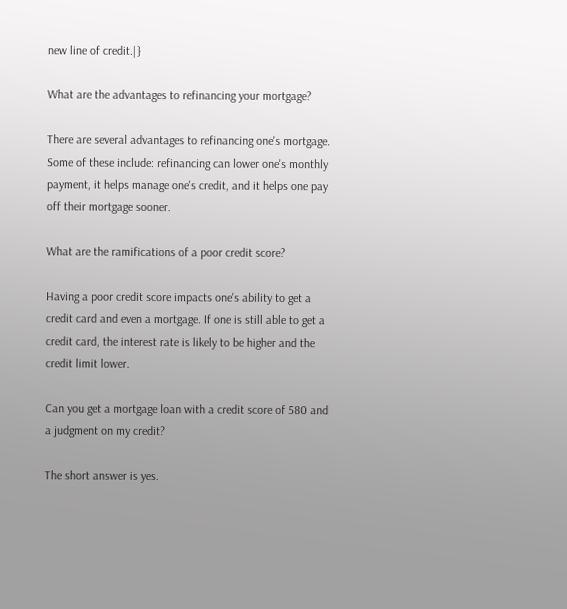new line of credit.|}

What are the advantages to refinancing your mortgage?

There are several advantages to refinancing one's mortgage. Some of these include: refinancing can lower one's monthly payment, it helps manage one's credit, and it helps one pay off their mortgage sooner.

What are the ramifications of a poor credit score?

Having a poor credit score impacts one's ability to get a credit card and even a mortgage. If one is still able to get a credit card, the interest rate is likely to be higher and the credit limit lower.

Can you get a mortgage loan with a credit score of 580 and a judgment on my credit?

The short answer is yes.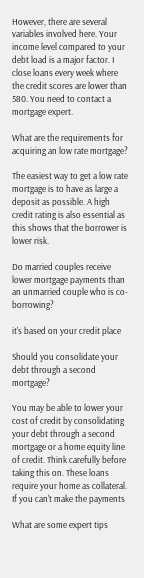However, there are several variables involved here. Your income level compared to your debt load is a major factor. I close loans every week where the credit scores are lower than 580. You need to contact a mortgage expert.

What are the requirements for acquiring an low rate mortgage?

The easiest way to get a low rate mortgage is to have as large a deposit as possible. A high credit rating is also essential as this shows that the borrower is lower risk.

Do married couples receive lower mortgage payments than an unmarried couple who is co-borrowing?

it's based on your credit place

Should you consolidate your debt through a second mortgage?

You may be able to lower your cost of credit by consolidating your debt through a second mortgage or a home equity line of credit. Think carefully before taking this on. These loans require your home as collateral. If you can't make the payments

What are some expert tips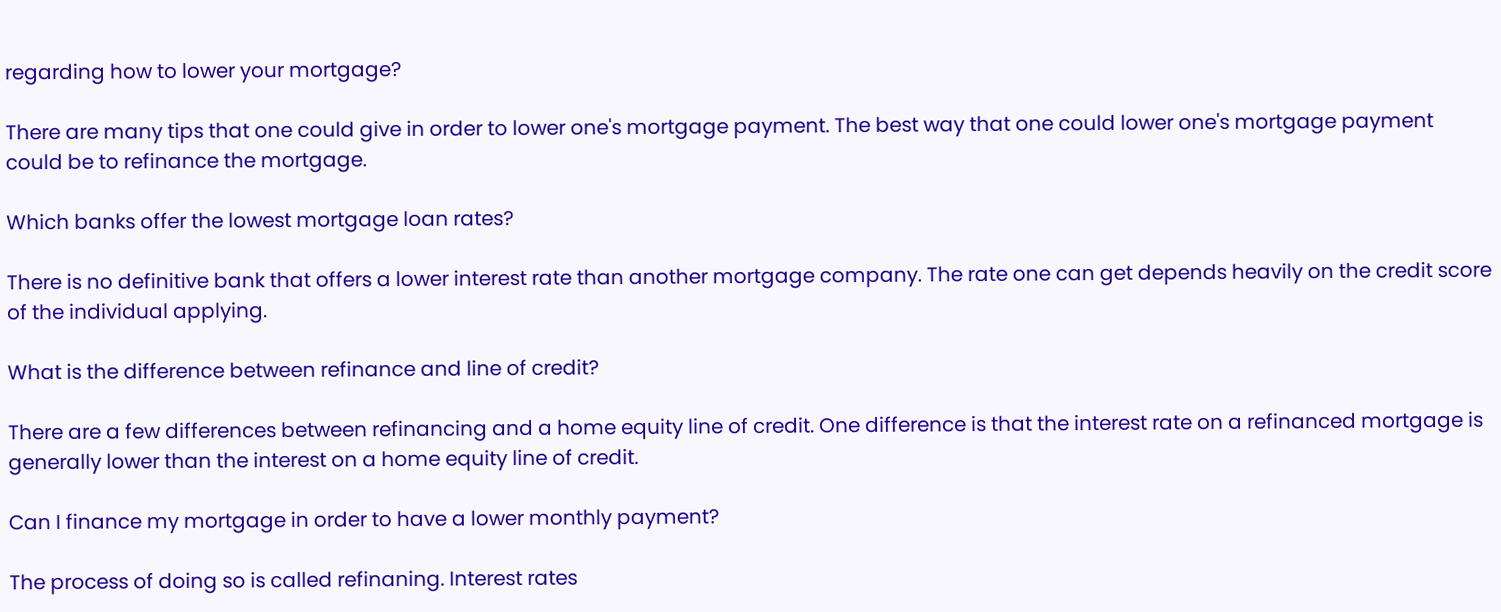regarding how to lower your mortgage?

There are many tips that one could give in order to lower one's mortgage payment. The best way that one could lower one's mortgage payment could be to refinance the mortgage.

Which banks offer the lowest mortgage loan rates?

There is no definitive bank that offers a lower interest rate than another mortgage company. The rate one can get depends heavily on the credit score of the individual applying.

What is the difference between refinance and line of credit?

There are a few differences between refinancing and a home equity line of credit. One difference is that the interest rate on a refinanced mortgage is generally lower than the interest on a home equity line of credit.

Can I finance my mortgage in order to have a lower monthly payment?

The process of doing so is called refinaning. Interest rates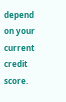depend on your current credit score.